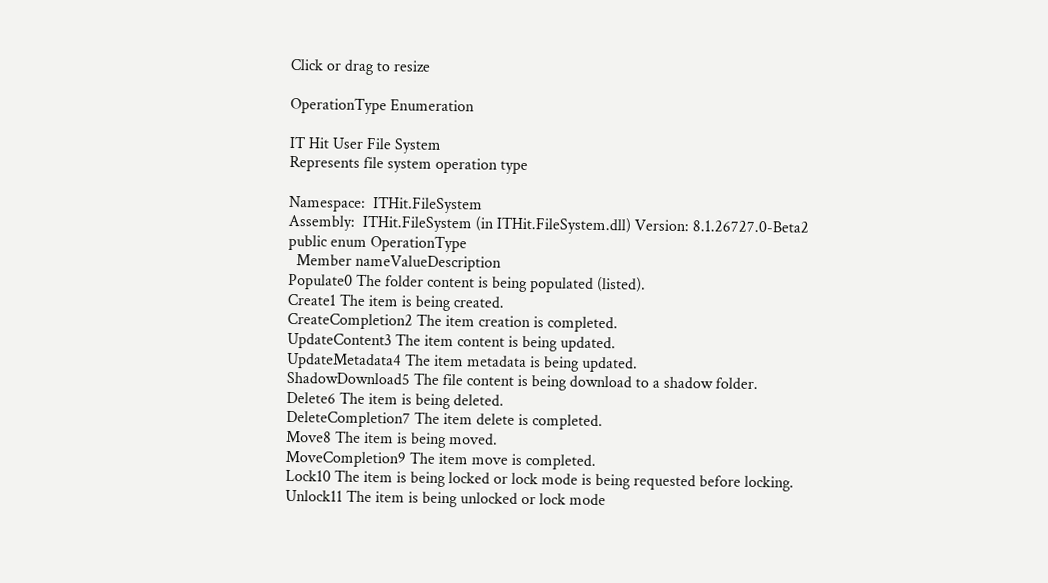Click or drag to resize

OperationType Enumeration

IT Hit User File System
Represents file system operation type

Namespace:  ITHit.FileSystem
Assembly:  ITHit.FileSystem (in ITHit.FileSystem.dll) Version: 8.1.26727.0-Beta2
public enum OperationType
  Member nameValueDescription
Populate0 The folder content is being populated (listed).
Create1 The item is being created.
CreateCompletion2 The item creation is completed.
UpdateContent3 The item content is being updated.
UpdateMetadata4 The item metadata is being updated.
ShadowDownload5 The file content is being download to a shadow folder.
Delete6 The item is being deleted.
DeleteCompletion7 The item delete is completed.
Move8 The item is being moved.
MoveCompletion9 The item move is completed.
Lock10 The item is being locked or lock mode is being requested before locking.
Unlock11 The item is being unlocked or lock mode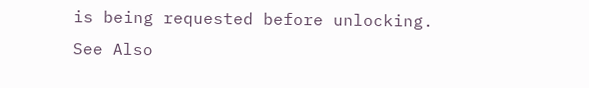is being requested before unlocking.
See Also